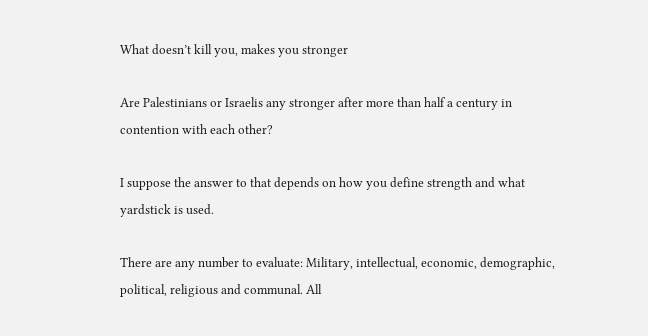What doesn’t kill you, makes you stronger

Are Palestinians or Israelis any stronger after more than half a century in contention with each other?

I suppose the answer to that depends on how you define strength and what yardstick is used.

There are any number to evaluate: Military, intellectual, economic, demographic, political, religious and communal. All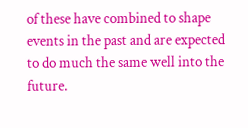of these have combined to shape events in the past and are expected to do much the same well into the future.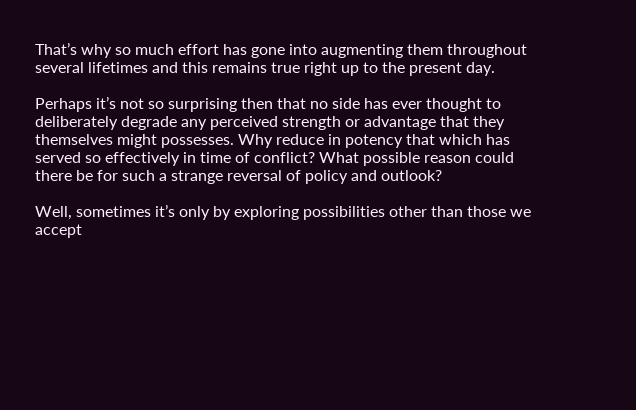That’s why so much effort has gone into augmenting them throughout several lifetimes and this remains true right up to the present day.

Perhaps it’s not so surprising then that no side has ever thought to deliberately degrade any perceived strength or advantage that they themselves might possesses. Why reduce in potency that which has served so effectively in time of conflict? What possible reason could there be for such a strange reversal of policy and outlook?

Well, sometimes it’s only by exploring possibilities other than those we accept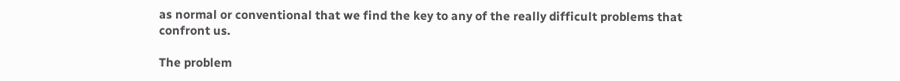as normal or conventional that we find the key to any of the really difficult problems that confront us.

The problem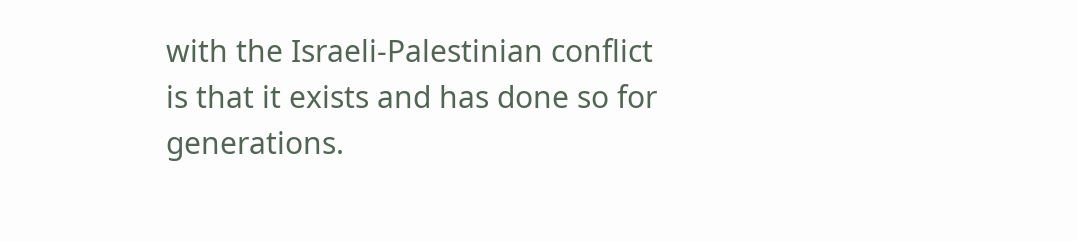with the Israeli-Palestinian conflict is that it exists and has done so for generations.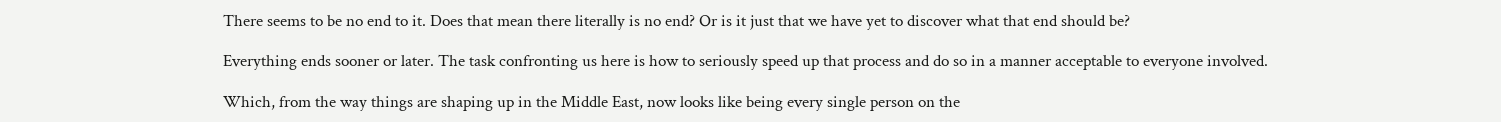There seems to be no end to it. Does that mean there literally is no end? Or is it just that we have yet to discover what that end should be?

Everything ends sooner or later. The task confronting us here is how to seriously speed up that process and do so in a manner acceptable to everyone involved.

Which, from the way things are shaping up in the Middle East, now looks like being every single person on the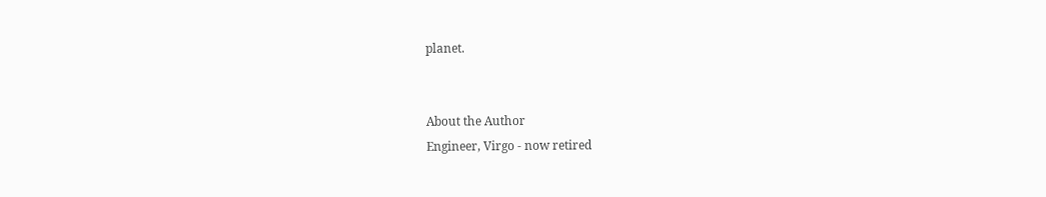planet.


About the Author
Engineer, Virgo - now retired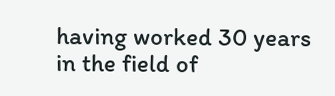having worked 30 years in the field of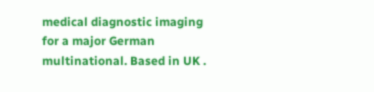medical diagnostic imaging for a major German multinational. Based in UK .